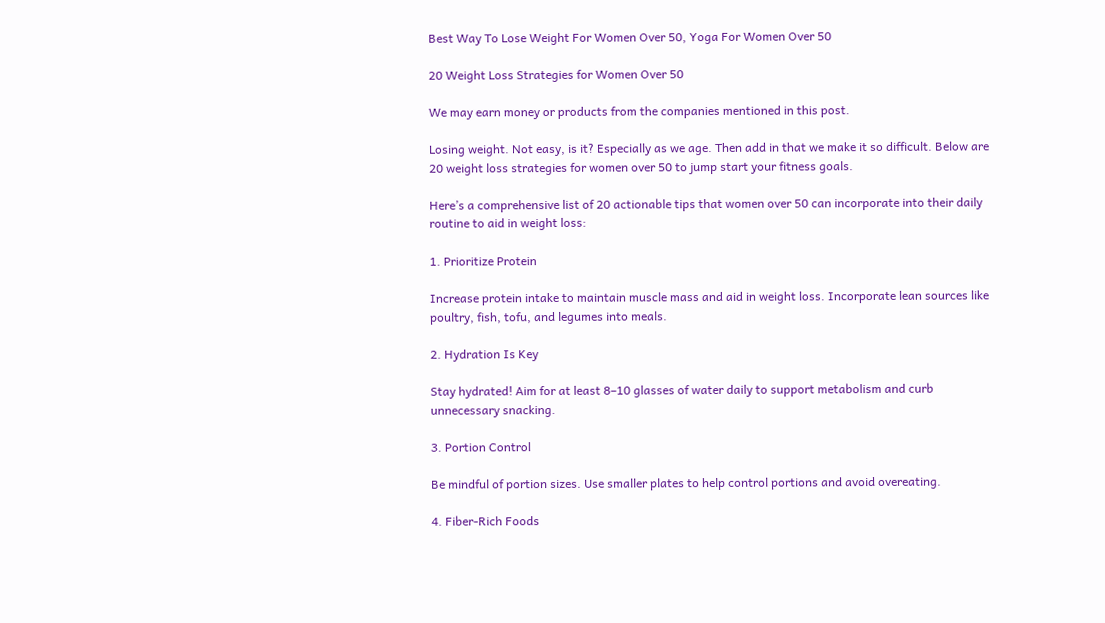Best Way To Lose Weight For Women Over 50, Yoga For Women Over 50

20 Weight Loss Strategies for Women Over 50

We may earn money or products from the companies mentioned in this post.

Losing weight. Not easy, is it? Especially as we age. Then add in that we make it so difficult. Below are 20 weight loss strategies for women over 50 to jump start your fitness goals.

Here’s a comprehensive list of 20 actionable tips that women over 50 can incorporate into their daily routine to aid in weight loss:

1. Prioritize Protein

Increase protein intake to maintain muscle mass and aid in weight loss. Incorporate lean sources like poultry, fish, tofu, and legumes into meals.

2. Hydration Is Key

Stay hydrated! Aim for at least 8–10 glasses of water daily to support metabolism and curb unnecessary snacking.

3. Portion Control

Be mindful of portion sizes. Use smaller plates to help control portions and avoid overeating.

4. Fiber-Rich Foods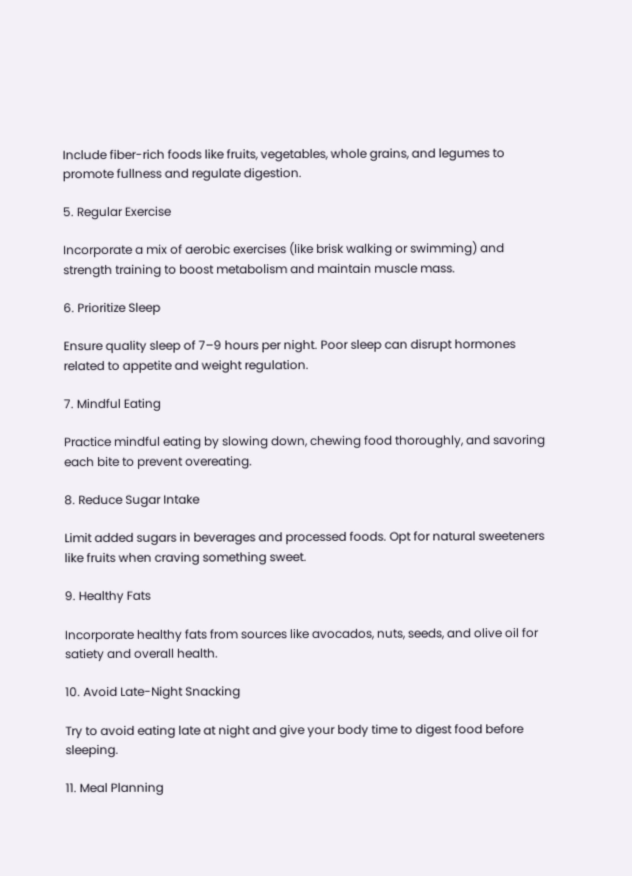Include fiber-rich foods like fruits, vegetables, whole grains, and legumes to promote fullness and regulate digestion.

5. Regular Exercise

Incorporate a mix of aerobic exercises (like brisk walking or swimming) and strength training to boost metabolism and maintain muscle mass.

6. Prioritize Sleep

Ensure quality sleep of 7–9 hours per night. Poor sleep can disrupt hormones related to appetite and weight regulation.

7. Mindful Eating

Practice mindful eating by slowing down, chewing food thoroughly, and savoring each bite to prevent overeating.

8. Reduce Sugar Intake

Limit added sugars in beverages and processed foods. Opt for natural sweeteners like fruits when craving something sweet.

9. Healthy Fats

Incorporate healthy fats from sources like avocados, nuts, seeds, and olive oil for satiety and overall health.

10. Avoid Late-Night Snacking

Try to avoid eating late at night and give your body time to digest food before sleeping.

11. Meal Planning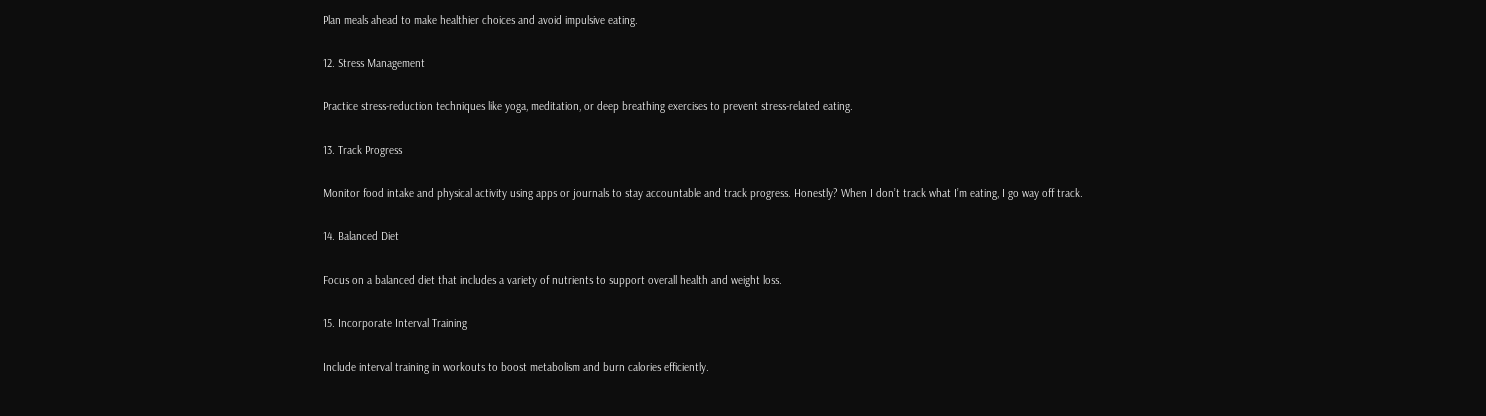Plan meals ahead to make healthier choices and avoid impulsive eating.

12. Stress Management

Practice stress-reduction techniques like yoga, meditation, or deep breathing exercises to prevent stress-related eating.

13. Track Progress

Monitor food intake and physical activity using apps or journals to stay accountable and track progress. Honestly? When I don’t track what I’m eating, I go way off track.

14. Balanced Diet

Focus on a balanced diet that includes a variety of nutrients to support overall health and weight loss.

15. Incorporate Interval Training

Include interval training in workouts to boost metabolism and burn calories efficiently.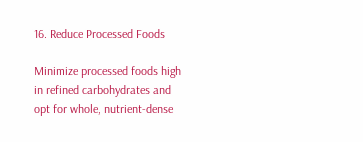16. Reduce Processed Foods

Minimize processed foods high in refined carbohydrates and opt for whole, nutrient-dense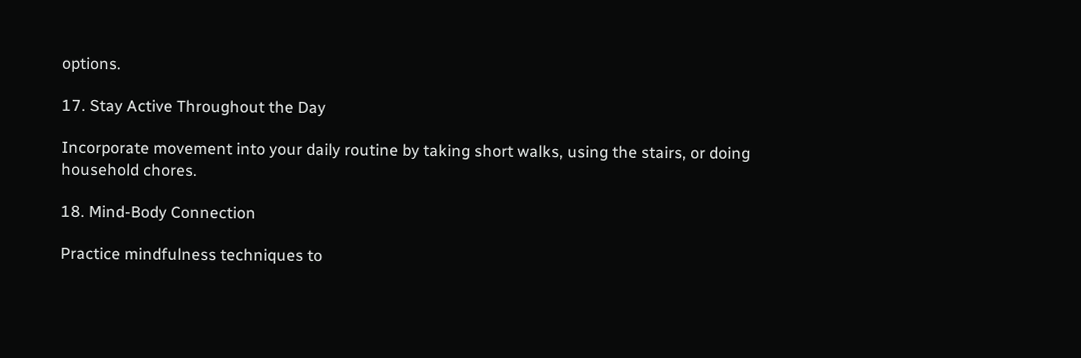options.

17. Stay Active Throughout the Day

Incorporate movement into your daily routine by taking short walks, using the stairs, or doing household chores.

18. Mind-Body Connection

Practice mindfulness techniques to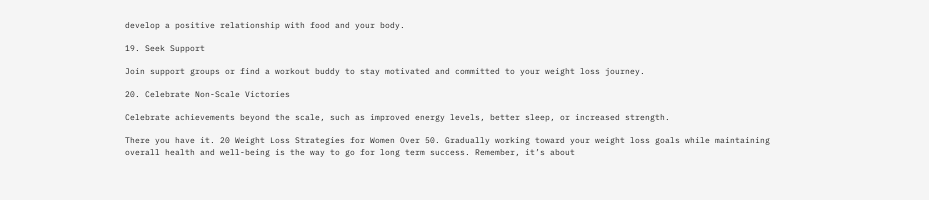develop a positive relationship with food and your body.

19. Seek Support

Join support groups or find a workout buddy to stay motivated and committed to your weight loss journey.

20. Celebrate Non-Scale Victories

Celebrate achievements beyond the scale, such as improved energy levels, better sleep, or increased strength.

There you have it. 20 Weight Loss Strategies for Women Over 50. Gradually working toward your weight loss goals while maintaining overall health and well-being is the way to go for long term success. Remember, it’s about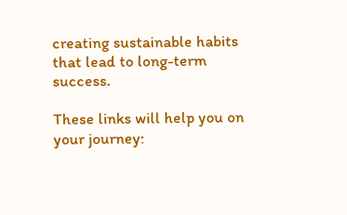creating sustainable habits that lead to long-term success.

These links will help you on your journey: